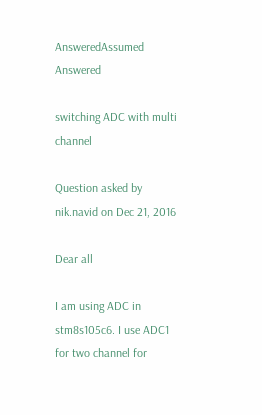AnsweredAssumed Answered

switching ADC with multi channel

Question asked by nik.navid on Dec 21, 2016

Dear all

I am using ADC in stm8s105c6. I use ADC1 for two channel for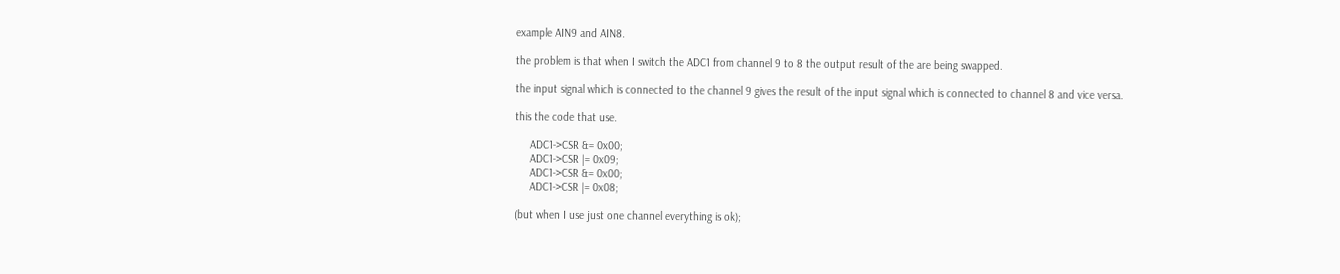example AIN9 and AIN8.

the problem is that when I switch the ADC1 from channel 9 to 8 the output result of the are being swapped.

the input signal which is connected to the channel 9 gives the result of the input signal which is connected to channel 8 and vice versa.

this the code that use.

     ADC1->CSR &= 0x00;
     ADC1->CSR |= 0x09;
     ADC1->CSR &= 0x00;
     ADC1->CSR |= 0x08;

(but when I use just one channel everything is ok);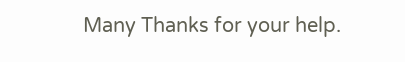Many Thanks for your help.